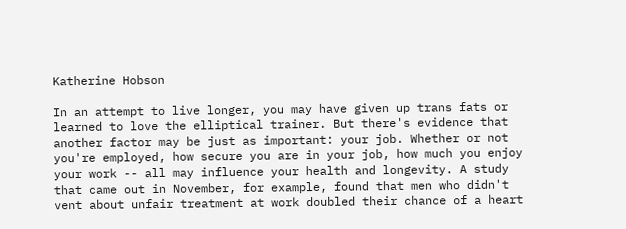Katherine Hobson

In an attempt to live longer, you may have given up trans fats or learned to love the elliptical trainer. But there's evidence that another factor may be just as important: your job. Whether or not you're employed, how secure you are in your job, how much you enjoy your work -- all may influence your health and longevity. A study that came out in November, for example, found that men who didn't vent about unfair treatment at work doubled their chance of a heart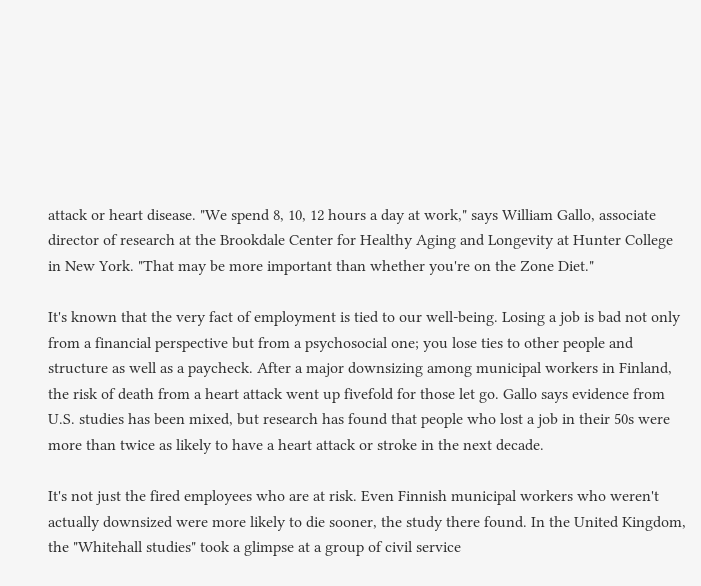attack or heart disease. "We spend 8, 10, 12 hours a day at work," says William Gallo, associate director of research at the Brookdale Center for Healthy Aging and Longevity at Hunter College in New York. "That may be more important than whether you're on the Zone Diet."

It's known that the very fact of employment is tied to our well-being. Losing a job is bad not only from a financial perspective but from a psychosocial one; you lose ties to other people and structure as well as a paycheck. After a major downsizing among municipal workers in Finland, the risk of death from a heart attack went up fivefold for those let go. Gallo says evidence from U.S. studies has been mixed, but research has found that people who lost a job in their 50s were more than twice as likely to have a heart attack or stroke in the next decade.

It's not just the fired employees who are at risk. Even Finnish municipal workers who weren't actually downsized were more likely to die sooner, the study there found. In the United Kingdom, the "Whitehall studies" took a glimpse at a group of civil service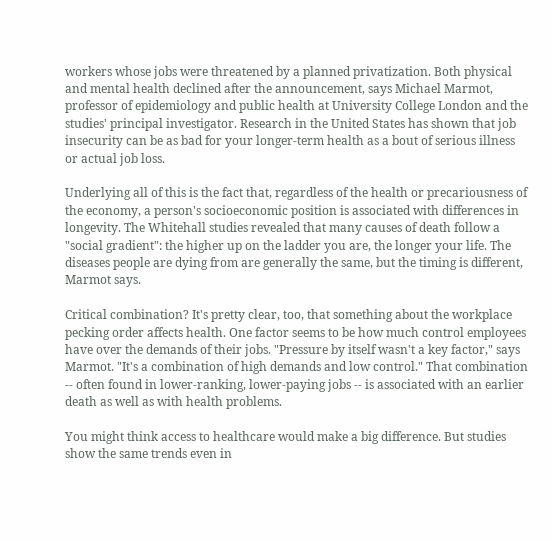workers whose jobs were threatened by a planned privatization. Both physical and mental health declined after the announcement, says Michael Marmot, professor of epidemiology and public health at University College London and the studies' principal investigator. Research in the United States has shown that job insecurity can be as bad for your longer-term health as a bout of serious illness or actual job loss.

Underlying all of this is the fact that, regardless of the health or precariousness of the economy, a person's socioeconomic position is associated with differences in longevity. The Whitehall studies revealed that many causes of death follow a "social gradient": the higher up on the ladder you are, the longer your life. The diseases people are dying from are generally the same, but the timing is different, Marmot says.

Critical combination? It's pretty clear, too, that something about the workplace pecking order affects health. One factor seems to be how much control employees have over the demands of their jobs. "Pressure by itself wasn't a key factor," says Marmot. "It's a combination of high demands and low control." That combination -- often found in lower-ranking, lower-paying jobs -- is associated with an earlier death as well as with health problems.

You might think access to healthcare would make a big difference. But studies show the same trends even in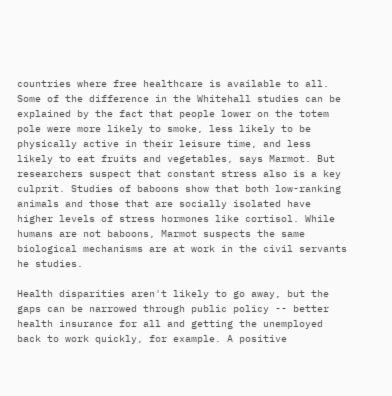countries where free healthcare is available to all. Some of the difference in the Whitehall studies can be explained by the fact that people lower on the totem pole were more likely to smoke, less likely to be physically active in their leisure time, and less likely to eat fruits and vegetables, says Marmot. But researchers suspect that constant stress also is a key culprit. Studies of baboons show that both low-ranking animals and those that are socially isolated have higher levels of stress hormones like cortisol. While humans are not baboons, Marmot suspects the same biological mechanisms are at work in the civil servants he studies.

Health disparities aren't likely to go away, but the gaps can be narrowed through public policy -- better health insurance for all and getting the unemployed back to work quickly, for example. A positive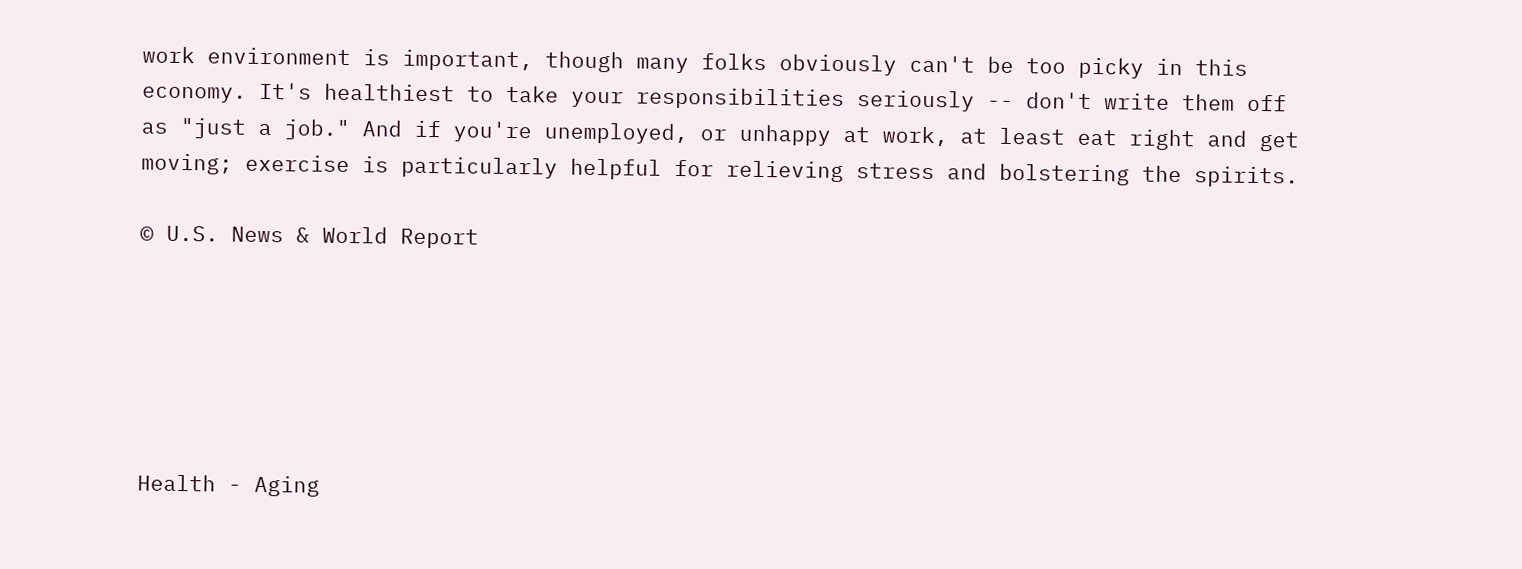work environment is important, though many folks obviously can't be too picky in this economy. It's healthiest to take your responsibilities seriously -- don't write them off as "just a job." And if you're unemployed, or unhappy at work, at least eat right and get moving; exercise is particularly helpful for relieving stress and bolstering the spirits.

© U.S. News & World Report






Health - Aging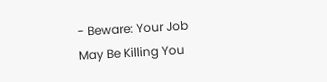- Beware: Your Job May Be Killing You